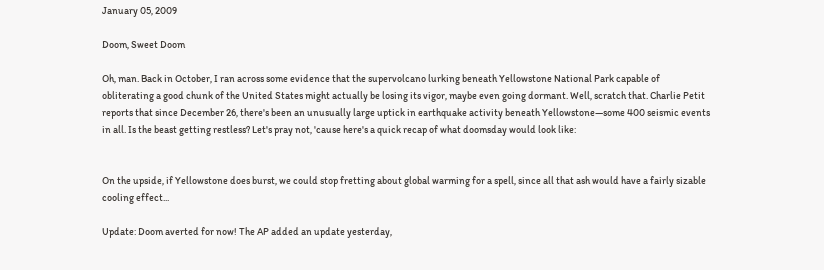January 05, 2009

Doom, Sweet Doom

Oh, man. Back in October, I ran across some evidence that the supervolcano lurking beneath Yellowstone National Park capable of obliterating a good chunk of the United States might actually be losing its vigor, maybe even going dormant. Well, scratch that. Charlie Petit reports that since December 26, there's been an unusually large uptick in earthquake activity beneath Yellowstone—some 400 seismic events in all. Is the beast getting restless? Let's pray not, 'cause here's a quick recap of what doomsday would look like:


On the upside, if Yellowstone does burst, we could stop fretting about global warming for a spell, since all that ash would have a fairly sizable cooling effect...

Update: Doom averted for now! The AP added an update yesterday,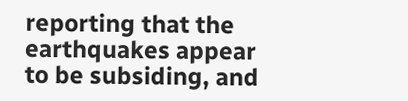reporting that the earthquakes appear to be subsiding, and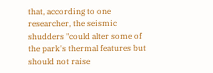that, according to one researcher, the seismic shudders "could alter some of the park's thermal features but should not raise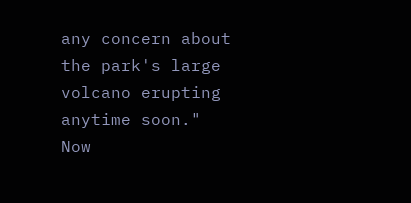any concern about the park's large volcano erupting anytime soon." Now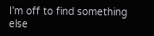I'm off to find something else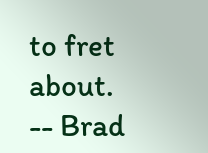to fret about.
-- Brad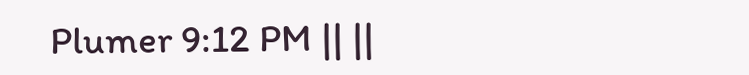Plumer 9:12 PM || ||